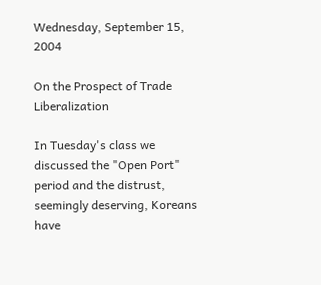Wednesday, September 15, 2004

On the Prospect of Trade Liberalization

In Tuesday's class we discussed the "Open Port" period and the distrust, seemingly deserving, Koreans have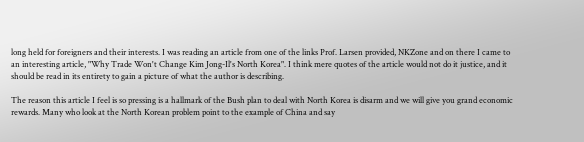long held for foreigners and their interests. I was reading an article from one of the links Prof. Larsen provided, NKZone and on there I came to an interesting article, "Why Trade Won't Change Kim Jong-Il's North Korea". I think mere quotes of the article would not do it justice, and it should be read in its entirety to gain a picture of what the author is describing.

The reason this article I feel is so pressing is a hallmark of the Bush plan to deal with North Korea is disarm and we will give you grand economic rewards. Many who look at the North Korean problem point to the example of China and say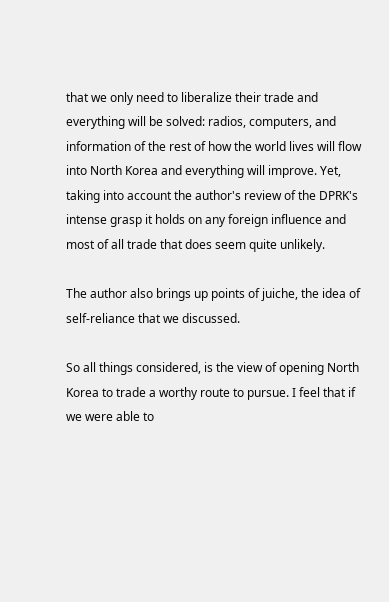that we only need to liberalize their trade and everything will be solved: radios, computers, and information of the rest of how the world lives will flow into North Korea and everything will improve. Yet, taking into account the author's review of the DPRK's intense grasp it holds on any foreign influence and most of all trade that does seem quite unlikely.

The author also brings up points of juiche, the idea of self-reliance that we discussed.

So all things considered, is the view of opening North Korea to trade a worthy route to pursue. I feel that if we were able to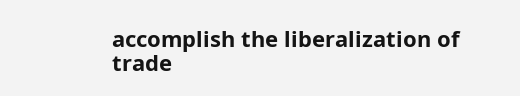accomplish the liberalization of trade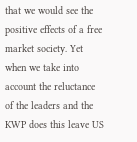that we would see the positive effects of a free market society. Yet when we take into account the reluctance of the leaders and the KWP does this leave US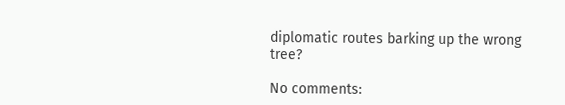diplomatic routes barking up the wrong tree?

No comments: